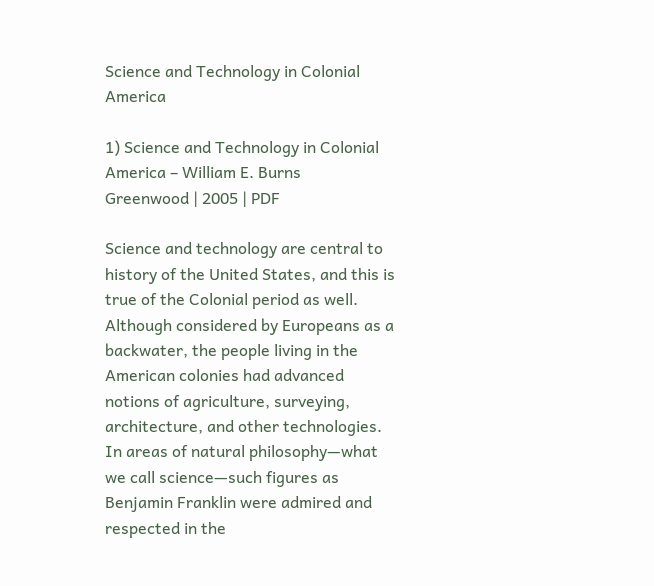Science and Technology in Colonial America

1) Science and Technology in Colonial America – William E. Burns
Greenwood | 2005 | PDF

Science and technology are central to history of the United States, and this is true of the Colonial period as well. Although considered by Europeans as a backwater, the people living in the American colonies had advanced notions of agriculture, surveying, architecture, and other technologies. In areas of natural philosophy—what we call science—such figures as Benjamin Franklin were admired and respected in the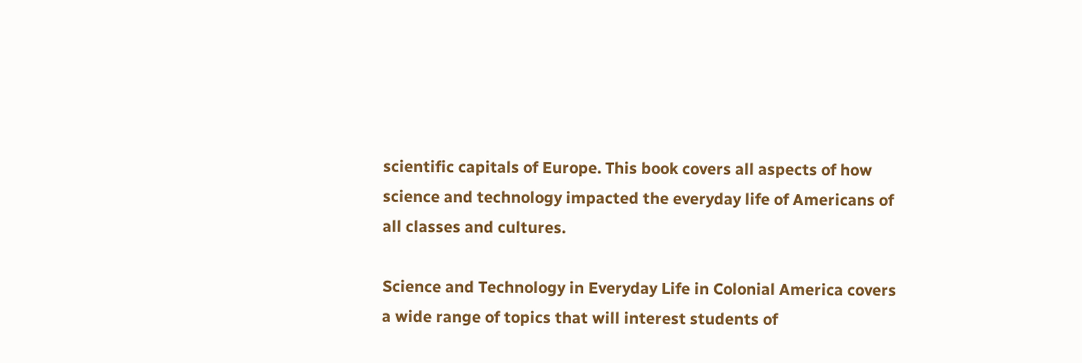scientific capitals of Europe. This book covers all aspects of how science and technology impacted the everyday life of Americans of all classes and cultures.

Science and Technology in Everyday Life in Colonial America covers a wide range of topics that will interest students of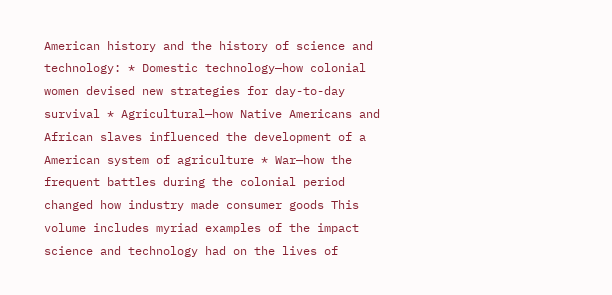American history and the history of science and technology: * Domestic technology—how colonial women devised new strategies for day-to-day survival * Agricultural—how Native Americans and African slaves influenced the development of a American system of agriculture * War—how the frequent battles during the colonial period changed how industry made consumer goods This volume includes myriad examples of the impact science and technology had on the lives of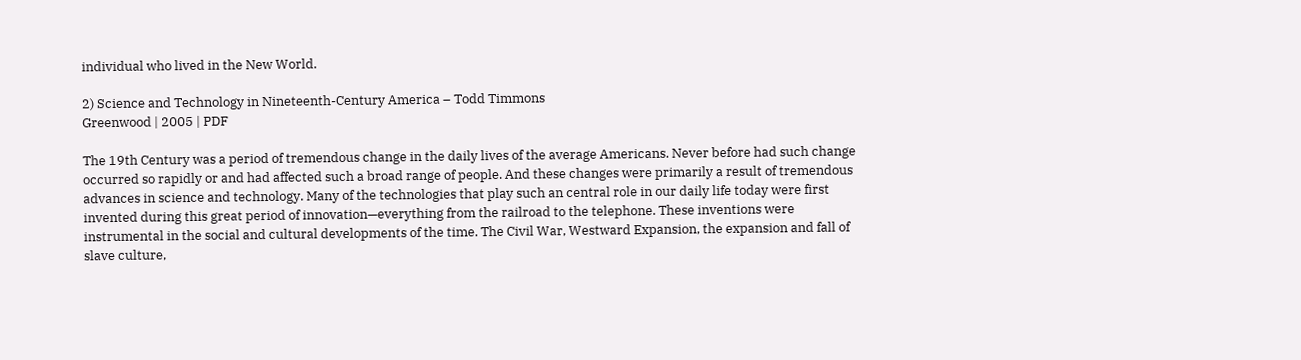individual who lived in the New World.

2) Science and Technology in Nineteenth-Century America – Todd Timmons
Greenwood | 2005 | PDF

The 19th Century was a period of tremendous change in the daily lives of the average Americans. Never before had such change occurred so rapidly or and had affected such a broad range of people. And these changes were primarily a result of tremendous advances in science and technology. Many of the technologies that play such an central role in our daily life today were first invented during this great period of innovation—everything from the railroad to the telephone. These inventions were instrumental in the social and cultural developments of the time. The Civil War, Westward Expansion, the expansion and fall of slave culture,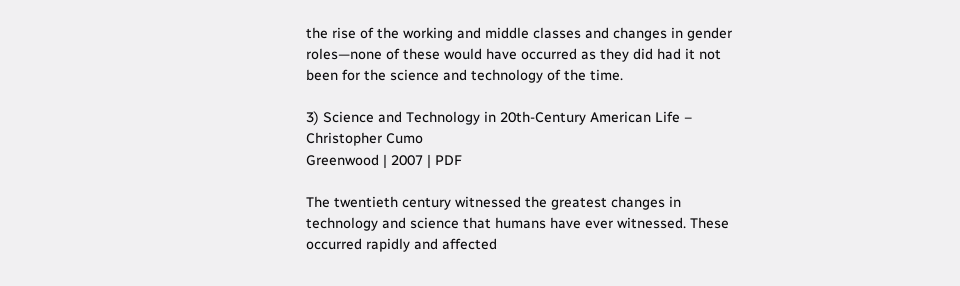the rise of the working and middle classes and changes in gender roles—none of these would have occurred as they did had it not been for the science and technology of the time.

3) Science and Technology in 20th-Century American Life – Christopher Cumo
Greenwood | 2007 | PDF

The twentieth century witnessed the greatest changes in technology and science that humans have ever witnessed. These occurred rapidly and affected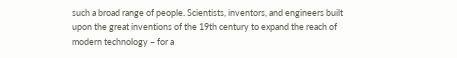such a broad range of people. Scientists, inventors, and engineers built upon the great inventions of the 19th century to expand the reach of modern technology – for a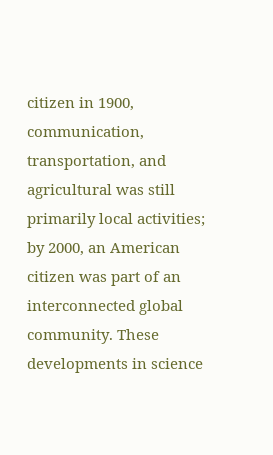citizen in 1900, communication, transportation, and agricultural was still primarily local activities; by 2000, an American citizen was part of an interconnected global community. These developments in science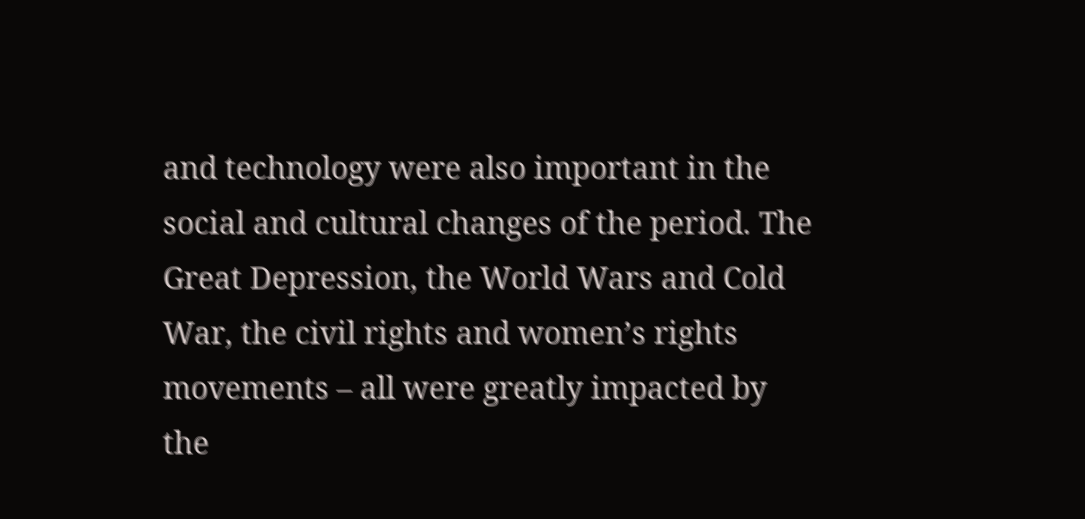and technology were also important in the social and cultural changes of the period. The Great Depression, the World Wars and Cold War, the civil rights and women’s rights movements – all were greatly impacted by the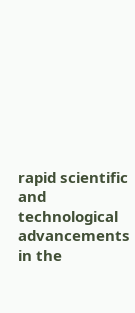rapid scientific and technological advancements in the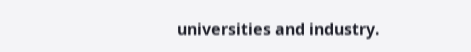universities and industry.